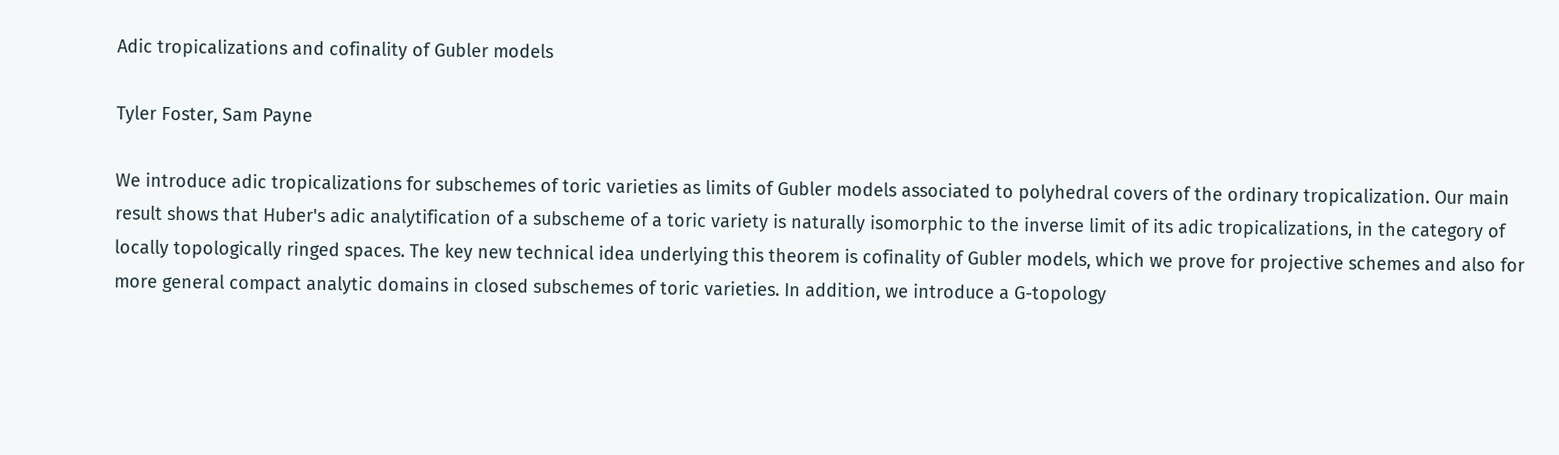Adic tropicalizations and cofinality of Gubler models

Tyler Foster, Sam Payne

We introduce adic tropicalizations for subschemes of toric varieties as limits of Gubler models associated to polyhedral covers of the ordinary tropicalization. Our main result shows that Huber's adic analytification of a subscheme of a toric variety is naturally isomorphic to the inverse limit of its adic tropicalizations, in the category of locally topologically ringed spaces. The key new technical idea underlying this theorem is cofinality of Gubler models, which we prove for projective schemes and also for more general compact analytic domains in closed subschemes of toric varieties. In addition, we introduce a G-topology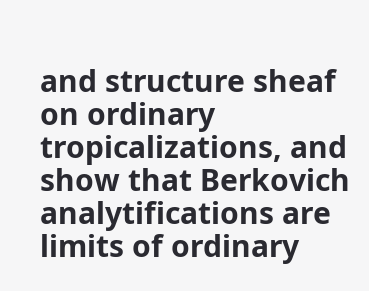and structure sheaf on ordinary tropicalizations, and show that Berkovich analytifications are limits of ordinary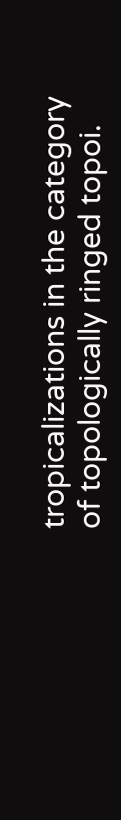tropicalizations in the category of topologically ringed topoi.